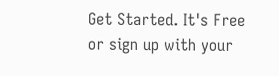Get Started. It's Free
or sign up with your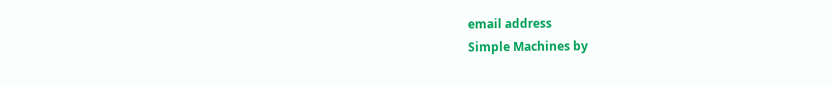email address
Simple Machines by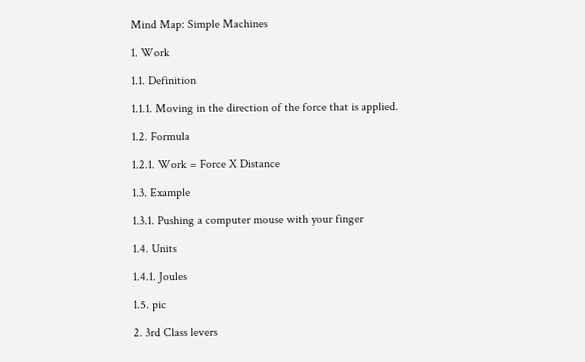Mind Map: Simple Machines

1. Work

1.1. Definition

1.1.1. Moving in the direction of the force that is applied.

1.2. Formula

1.2.1. Work = Force X Distance

1.3. Example

1.3.1. Pushing a computer mouse with your finger

1.4. Units

1.4.1. Joules

1.5. pic

2. 3rd Class levers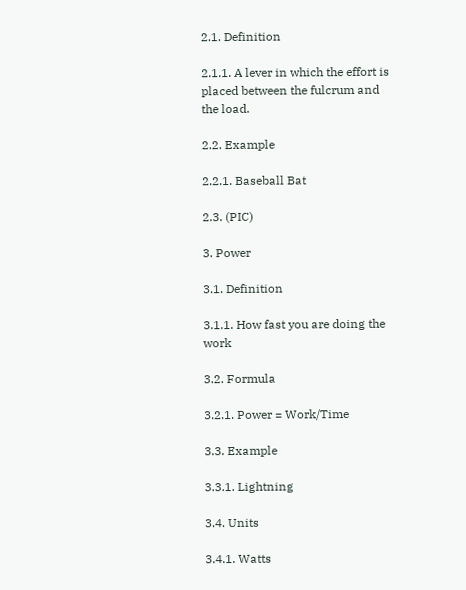2.1. Definition

2.1.1. A lever in which the effort is placed between the fulcrum and the load.

2.2. Example

2.2.1. Baseball Bat

2.3. (PIC)

3. Power

3.1. Definition

3.1.1. How fast you are doing the work

3.2. Formula

3.2.1. Power = Work/Time

3.3. Example

3.3.1. Lightning

3.4. Units

3.4.1. Watts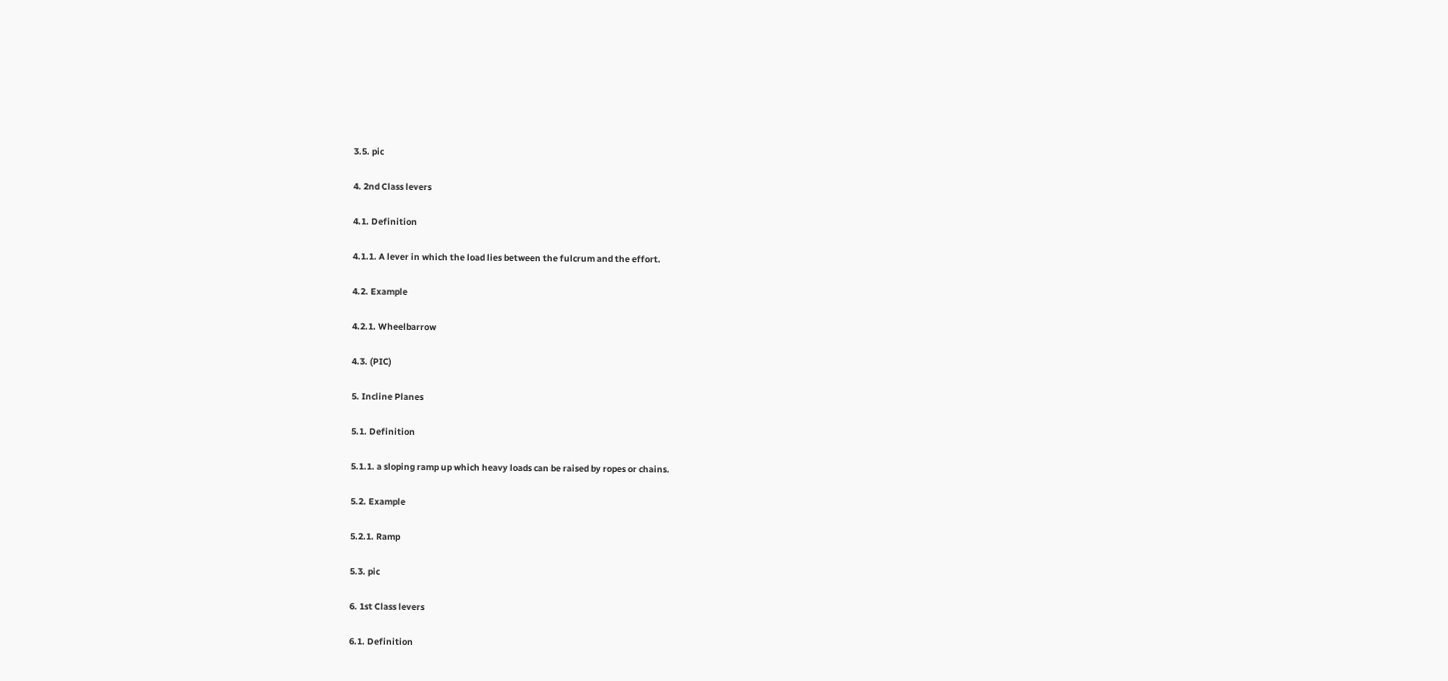3.5. pic

4. 2nd Class levers

4.1. Definition

4.1.1. A lever in which the load lies between the fulcrum and the effort.

4.2. Example

4.2.1. Wheelbarrow

4.3. (PIC)

5. Incline Planes

5.1. Definition

5.1.1. a sloping ramp up which heavy loads can be raised by ropes or chains.

5.2. Example

5.2.1. Ramp

5.3. pic

6. 1st Class levers

6.1. Definition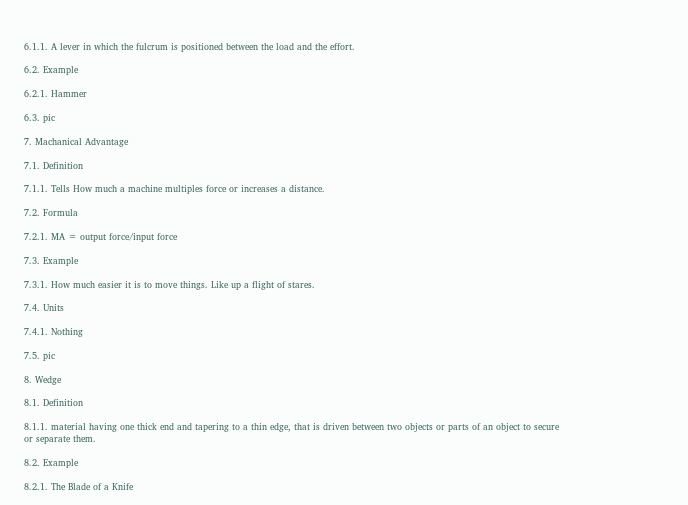6.1.1. A lever in which the fulcrum is positioned between the load and the effort.

6.2. Example

6.2.1. Hammer

6.3. pic

7. Machanical Advantage

7.1. Definition

7.1.1. Tells How much a machine multiples force or increases a distance.

7.2. Formula

7.2.1. MA = output force/input force

7.3. Example

7.3.1. How much easier it is to move things. Like up a flight of stares.

7.4. Units

7.4.1. Nothing

7.5. pic

8. Wedge

8.1. Definition

8.1.1. material having one thick end and tapering to a thin edge, that is driven between two objects or parts of an object to secure or separate them.

8.2. Example

8.2.1. The Blade of a Knife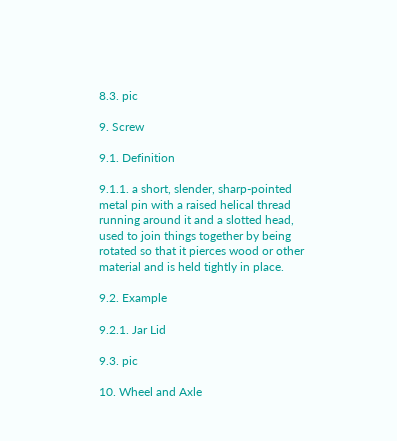8.3. pic

9. Screw

9.1. Definition

9.1.1. a short, slender, sharp-pointed metal pin with a raised helical thread running around it and a slotted head, used to join things together by being rotated so that it pierces wood or other material and is held tightly in place.

9.2. Example

9.2.1. Jar Lid

9.3. pic

10. Wheel and Axle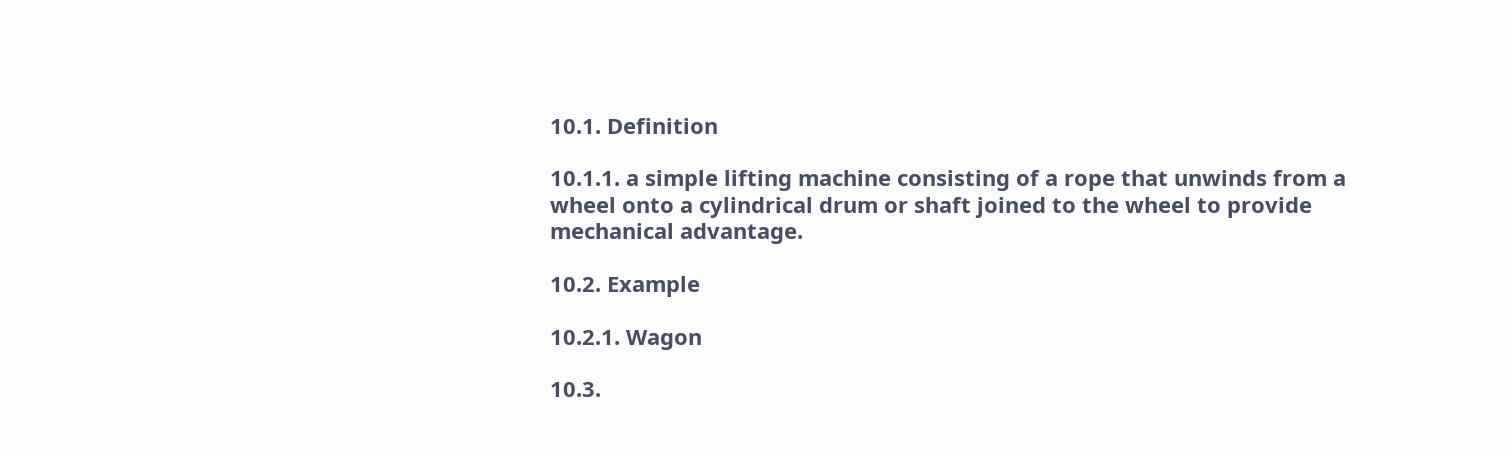10.1. Definition

10.1.1. a simple lifting machine consisting of a rope that unwinds from a wheel onto a cylindrical drum or shaft joined to the wheel to provide mechanical advantage.

10.2. Example

10.2.1. Wagon

10.3.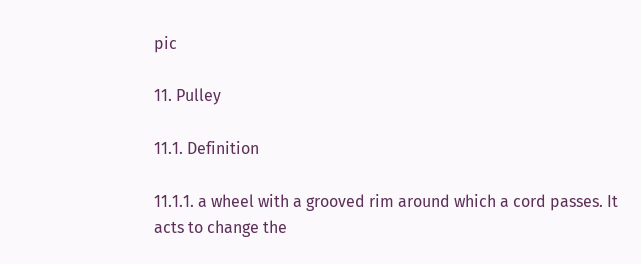pic

11. Pulley

11.1. Definition

11.1.1. a wheel with a grooved rim around which a cord passes. It acts to change the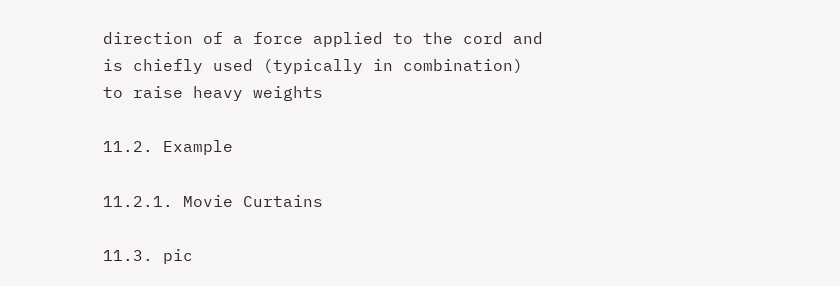direction of a force applied to the cord and is chiefly used (typically in combination) to raise heavy weights

11.2. Example

11.2.1. Movie Curtains

11.3. pic